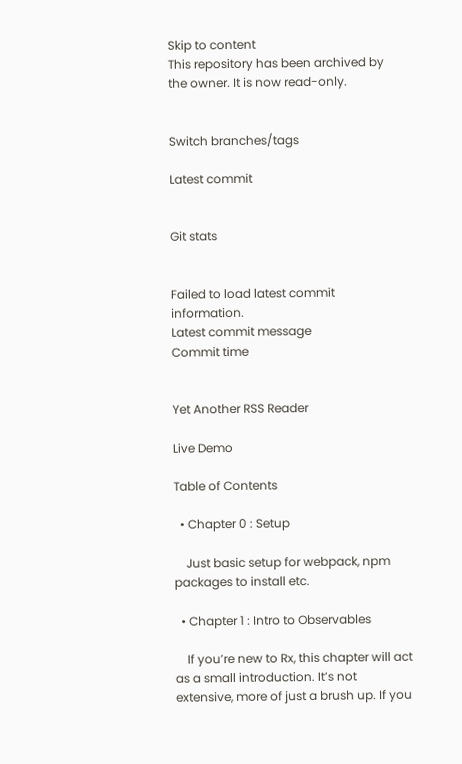Skip to content
This repository has been archived by the owner. It is now read-only.


Switch branches/tags

Latest commit


Git stats


Failed to load latest commit information.
Latest commit message
Commit time


Yet Another RSS Reader

Live Demo

Table of Contents

  • Chapter 0 : Setup

    Just basic setup for webpack, npm packages to install etc.

  • Chapter 1 : Intro to Observables

    If you’re new to Rx, this chapter will act as a small introduction. It’s not extensive, more of just a brush up. If you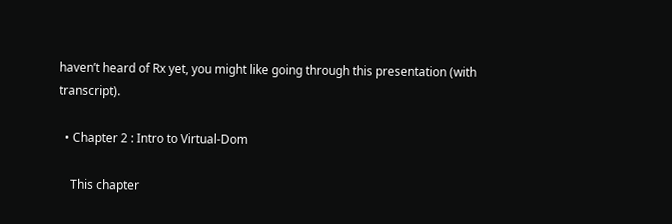haven’t heard of Rx yet, you might like going through this presentation (with transcript).

  • Chapter 2 : Intro to Virtual-Dom

    This chapter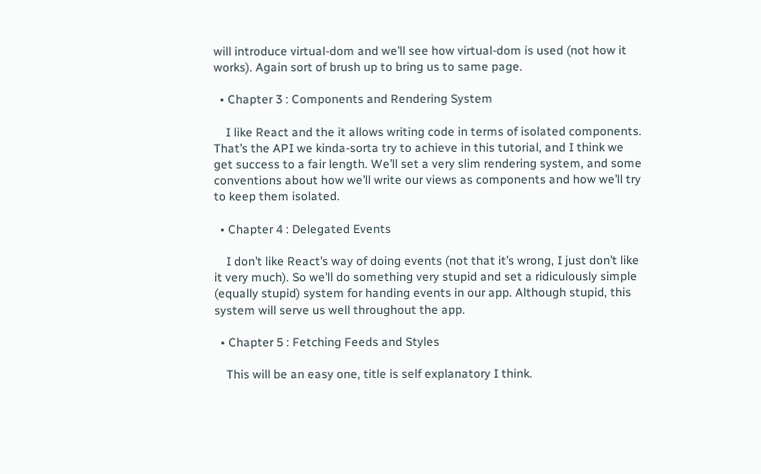will introduce virtual-dom and we’ll see how virtual-dom is used (not how it works). Again sort of brush up to bring us to same page.

  • Chapter 3 : Components and Rendering System

    I like React and the it allows writing code in terms of isolated components. That’s the API we kinda-sorta try to achieve in this tutorial, and I think we get success to a fair length. We’ll set a very slim rendering system, and some conventions about how we’ll write our views as components and how we’ll try to keep them isolated.

  • Chapter 4 : Delegated Events

    I don’t like React’s way of doing events (not that it’s wrong, I just don’t like it very much). So we’ll do something very stupid and set a ridiculously simple (equally stupid) system for handing events in our app. Although stupid, this system will serve us well throughout the app.

  • Chapter 5 : Fetching Feeds and Styles

    This will be an easy one, title is self explanatory I think.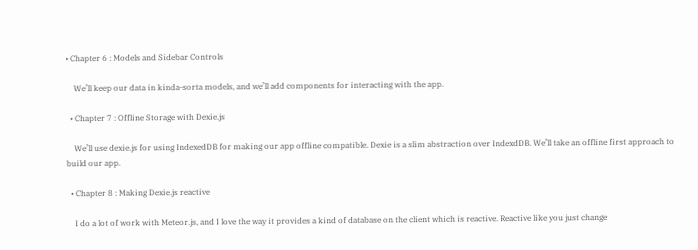• Chapter 6 : Models and Sidebar Controls

    We’ll keep our data in kinda-sorta models, and we’ll add components for interacting with the app.

  • Chapter 7 : Offline Storage with Dexie.js

    We’ll use dexie.js for using IndexedDB for making our app offline compatible. Dexie is a slim abstraction over IndexdDB. We’ll take an offline first approach to build our app.

  • Chapter 8 : Making Dexie.js reactive

    I do a lot of work with Meteor.js, and I love the way it provides a kind of database on the client which is reactive. Reactive like you just change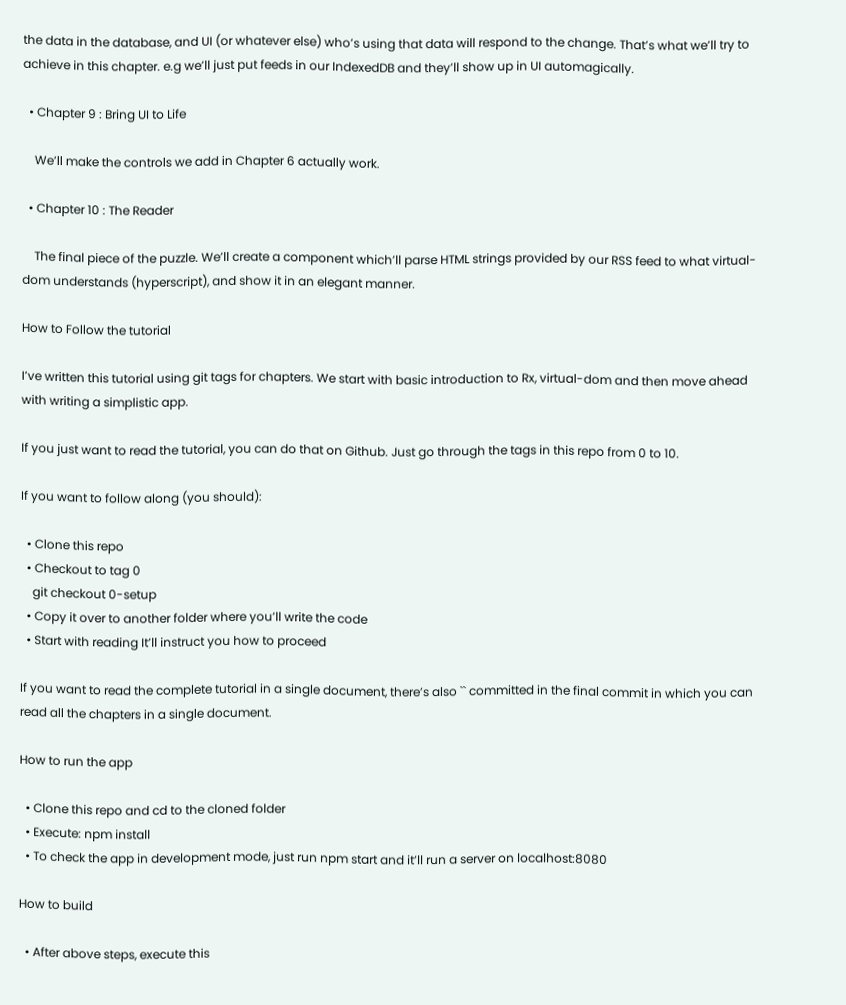the data in the database, and UI (or whatever else) who’s using that data will respond to the change. That’s what we’ll try to achieve in this chapter. e.g we’ll just put feeds in our IndexedDB and they’ll show up in UI automagically.

  • Chapter 9 : Bring UI to Life

    We’ll make the controls we add in Chapter 6 actually work.

  • Chapter 10 : The Reader

    The final piece of the puzzle. We’ll create a component which’ll parse HTML strings provided by our RSS feed to what virtual-dom understands (hyperscript), and show it in an elegant manner.

How to Follow the tutorial

I’ve written this tutorial using git tags for chapters. We start with basic introduction to Rx, virtual-dom and then move ahead with writing a simplistic app.

If you just want to read the tutorial, you can do that on Github. Just go through the tags in this repo from 0 to 10.

If you want to follow along (you should):

  • Clone this repo
  • Checkout to tag 0
    git checkout 0-setup
  • Copy it over to another folder where you’ll write the code
  • Start with reading It’ll instruct you how to proceed

If you want to read the complete tutorial in a single document, there’s also `` committed in the final commit in which you can read all the chapters in a single document.

How to run the app

  • Clone this repo and cd to the cloned folder
  • Execute: npm install
  • To check the app in development mode, just run npm start and it’ll run a server on localhost:8080

How to build

  • After above steps, execute this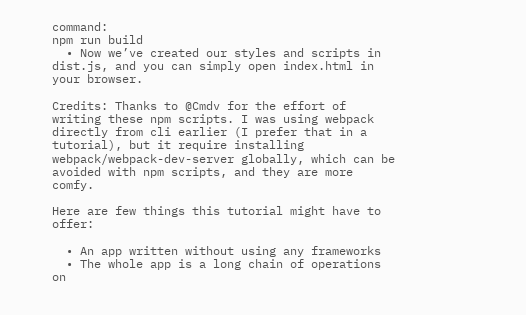command:
npm run build
  • Now we’ve created our styles and scripts in dist.js, and you can simply open index.html in your browser.

Credits: Thanks to @Cmdv for the effort of writing these npm scripts. I was using webpack directly from cli earlier (I prefer that in a tutorial), but it require installing webpack/webpack-dev-server globally, which can be avoided with npm scripts, and they are more comfy.

Here are few things this tutorial might have to offer:

  • An app written without using any frameworks
  • The whole app is a long chain of operations on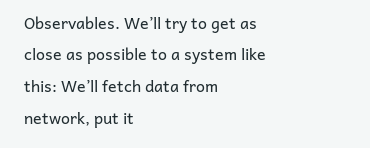Observables. We’ll try to get as close as possible to a system like this: We’ll fetch data from network, put it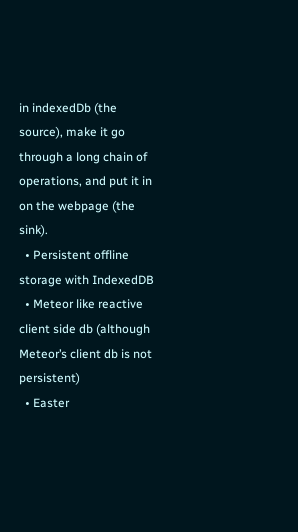in indexedDb (the source), make it go through a long chain of operations, and put it in on the webpage (the sink).
  • Persistent offline storage with IndexedDB
  • Meteor like reactive client side db (although Meteor’s client db is not persistent)
  • Easter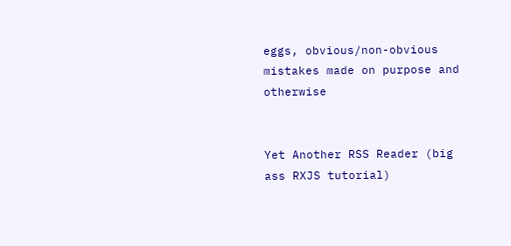eggs, obvious/non-obvious mistakes made on purpose and otherwise


Yet Another RSS Reader (big ass RXJS tutorial)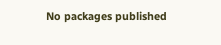No packages published